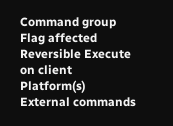Command group Flag affected Reversible Execute on client Platform(s)
External commands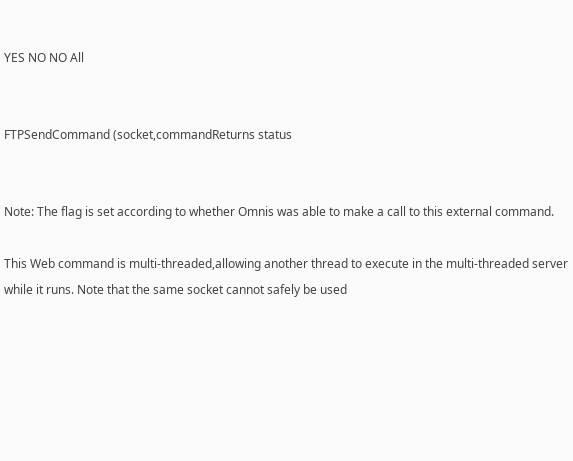YES NO NO All


FTPSendCommand (socket,commandReturns status


Note: The flag is set according to whether Omnis was able to make a call to this external command.

This Web command is multi-threaded,allowing another thread to execute in the multi-threaded server while it runs. Note that the same socket cannot safely be used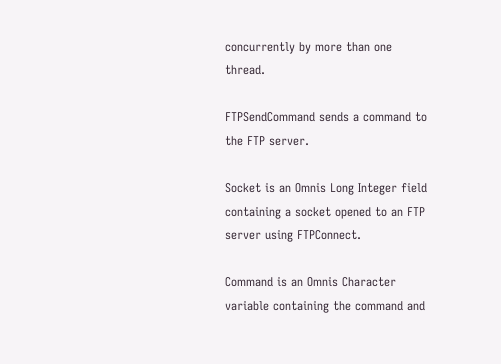concurrently by more than one thread.

FTPSendCommand sends a command to the FTP server.

Socket is an Omnis Long Integer field containing a socket opened to an FTP server using FTPConnect.

Command is an Omnis Character variable containing the command and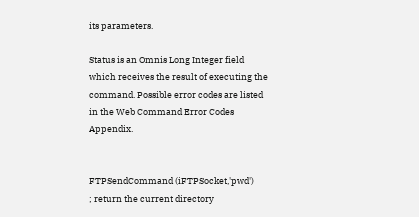its parameters.

Status is an Omnis Long Integer field which receives the result of executing the command. Possible error codes are listed in the Web Command Error Codes Appendix.


FTPSendCommand (iFTPSocket,'pwd')
; return the current directory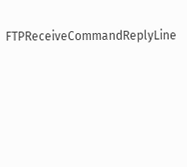FTPReceiveCommandReplyLine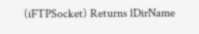(iFTPSocket) Returns lDirName